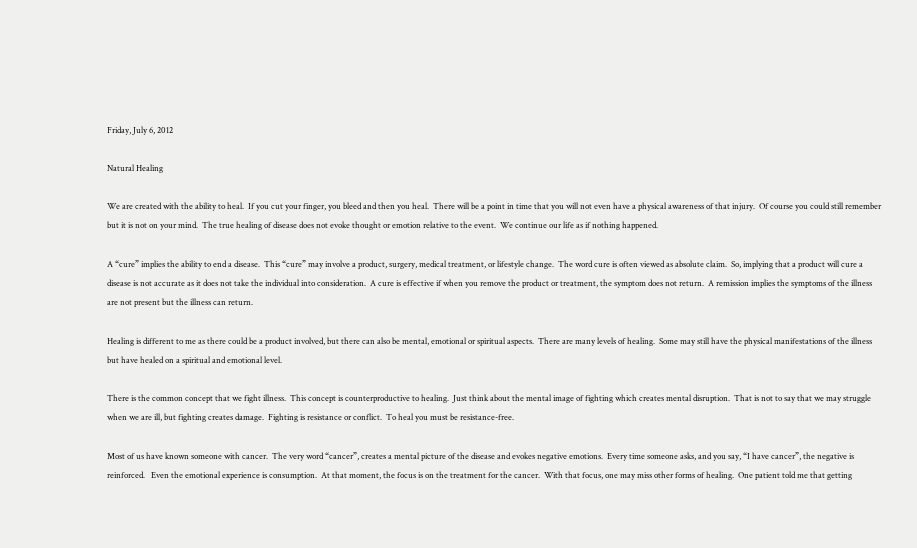Friday, July 6, 2012

Natural Healing

We are created with the ability to heal.  If you cut your finger, you bleed and then you heal.  There will be a point in time that you will not even have a physical awareness of that injury.  Of course you could still remember but it is not on your mind.  The true healing of disease does not evoke thought or emotion relative to the event.  We continue our life as if nothing happened.

A “cure” implies the ability to end a disease.  This “cure” may involve a product, surgery, medical treatment, or lifestyle change.  The word cure is often viewed as absolute claim.  So, implying that a product will cure a disease is not accurate as it does not take the individual into consideration.  A cure is effective if when you remove the product or treatment, the symptom does not return.  A remission implies the symptoms of the illness are not present but the illness can return.

Healing is different to me as there could be a product involved, but there can also be mental, emotional or spiritual aspects.  There are many levels of healing.  Some may still have the physical manifestations of the illness but have healed on a spiritual and emotional level.

There is the common concept that we fight illness.  This concept is counterproductive to healing.  Just think about the mental image of fighting which creates mental disruption.  That is not to say that we may struggle when we are ill, but fighting creates damage.  Fighting is resistance or conflict.  To heal you must be resistance-free.

Most of us have known someone with cancer.  The very word “cancer”, creates a mental picture of the disease and evokes negative emotions.  Every time someone asks, and you say, “I have cancer”, the negative is reinforced.   Even the emotional experience is consumption.  At that moment, the focus is on the treatment for the cancer.  With that focus, one may miss other forms of healing.  One patient told me that getting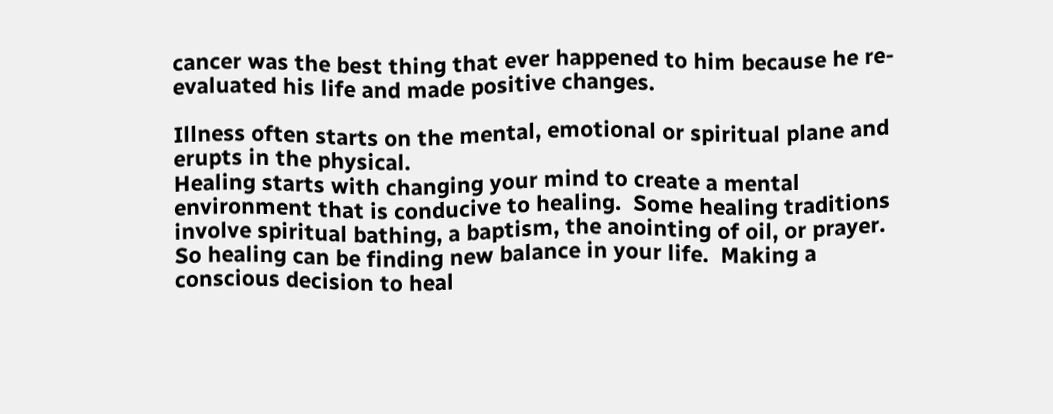cancer was the best thing that ever happened to him because he re-evaluated his life and made positive changes.

Illness often starts on the mental, emotional or spiritual plane and erupts in the physical.
Healing starts with changing your mind to create a mental environment that is conducive to healing.  Some healing traditions involve spiritual bathing, a baptism, the anointing of oil, or prayer.   So healing can be finding new balance in your life.  Making a conscious decision to heal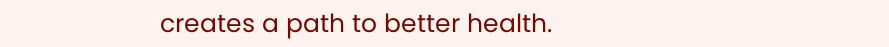creates a path to better health.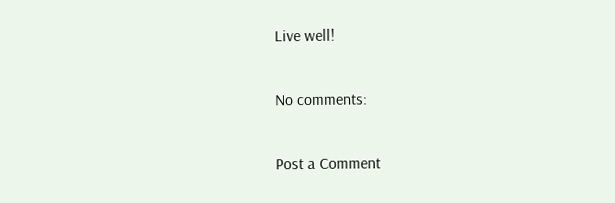Live well!

No comments:

Post a Comment